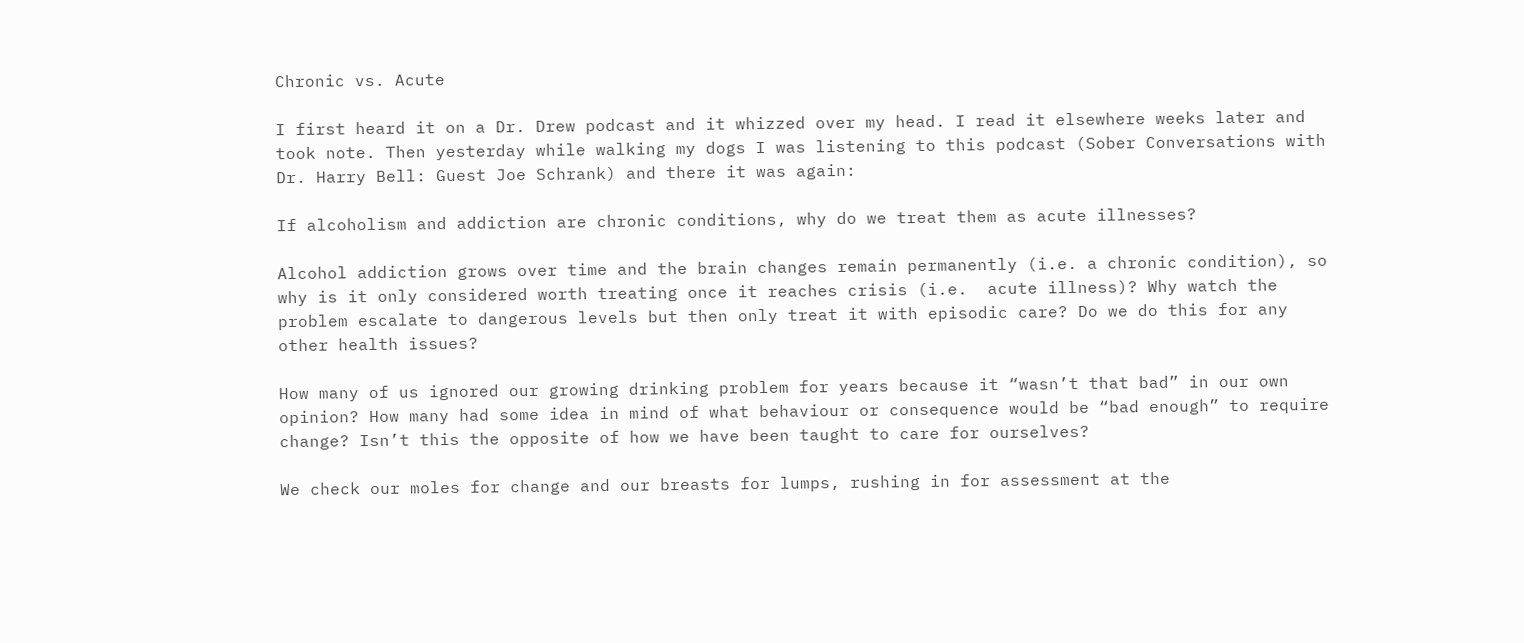Chronic vs. Acute

I first heard it on a Dr. Drew podcast and it whizzed over my head. I read it elsewhere weeks later and took note. Then yesterday while walking my dogs I was listening to this podcast (Sober Conversations with Dr. Harry Bell: Guest Joe Schrank) and there it was again:

If alcoholism and addiction are chronic conditions, why do we treat them as acute illnesses?

Alcohol addiction grows over time and the brain changes remain permanently (i.e. a chronic condition), so why is it only considered worth treating once it reaches crisis (i.e.  acute illness)? Why watch the problem escalate to dangerous levels but then only treat it with episodic care? Do we do this for any other health issues?

How many of us ignored our growing drinking problem for years because it “wasn’t that bad” in our own opinion? How many had some idea in mind of what behaviour or consequence would be “bad enough” to require change? Isn’t this the opposite of how we have been taught to care for ourselves?

We check our moles for change and our breasts for lumps, rushing in for assessment at the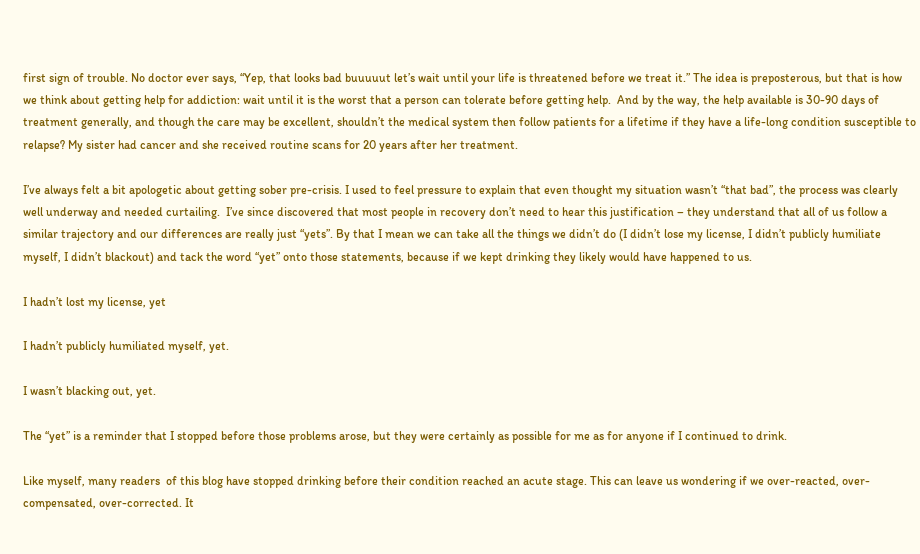first sign of trouble. No doctor ever says, “Yep, that looks bad buuuuut let’s wait until your life is threatened before we treat it.” The idea is preposterous, but that is how we think about getting help for addiction: wait until it is the worst that a person can tolerate before getting help.  And by the way, the help available is 30-90 days of treatment generally, and though the care may be excellent, shouldn’t the medical system then follow patients for a lifetime if they have a life-long condition susceptible to relapse? My sister had cancer and she received routine scans for 20 years after her treatment.

I’ve always felt a bit apologetic about getting sober pre-crisis. I used to feel pressure to explain that even thought my situation wasn’t “that bad”, the process was clearly well underway and needed curtailing.  I’ve since discovered that most people in recovery don’t need to hear this justification – they understand that all of us follow a similar trajectory and our differences are really just “yets”. By that I mean we can take all the things we didn’t do (I didn’t lose my license, I didn’t publicly humiliate myself, I didn’t blackout) and tack the word “yet” onto those statements, because if we kept drinking they likely would have happened to us.

I hadn’t lost my license, yet

I hadn’t publicly humiliated myself, yet.

I wasn’t blacking out, yet.

The “yet” is a reminder that I stopped before those problems arose, but they were certainly as possible for me as for anyone if I continued to drink.

Like myself, many readers  of this blog have stopped drinking before their condition reached an acute stage. This can leave us wondering if we over-reacted, over-compensated, over-corrected. It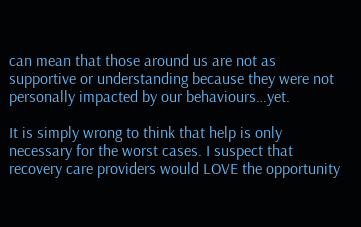can mean that those around us are not as supportive or understanding because they were not personally impacted by our behaviours…yet.

It is simply wrong to think that help is only necessary for the worst cases. I suspect that recovery care providers would LOVE the opportunity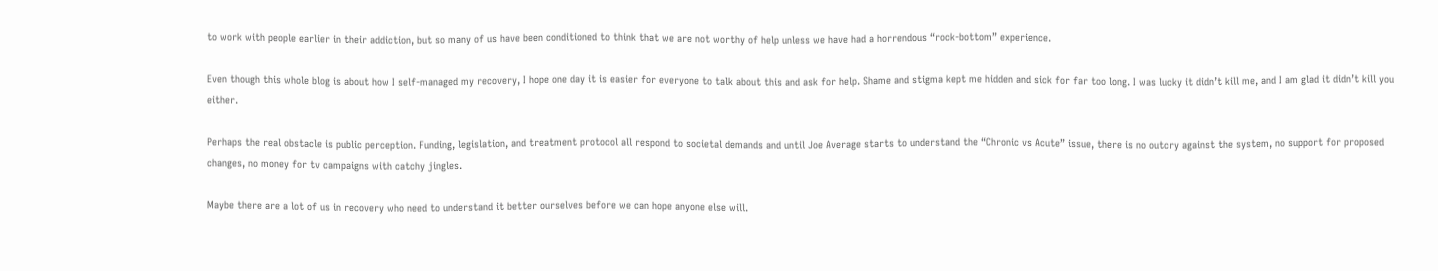to work with people earlier in their addiction, but so many of us have been conditioned to think that we are not worthy of help unless we have had a horrendous “rock-bottom” experience.

Even though this whole blog is about how I self-managed my recovery, I hope one day it is easier for everyone to talk about this and ask for help. Shame and stigma kept me hidden and sick for far too long. I was lucky it didn’t kill me, and I am glad it didn’t kill you either.

Perhaps the real obstacle is public perception. Funding, legislation, and treatment protocol all respond to societal demands and until Joe Average starts to understand the “Chronic vs Acute” issue, there is no outcry against the system, no support for proposed changes, no money for tv campaigns with catchy jingles.

Maybe there are a lot of us in recovery who need to understand it better ourselves before we can hope anyone else will.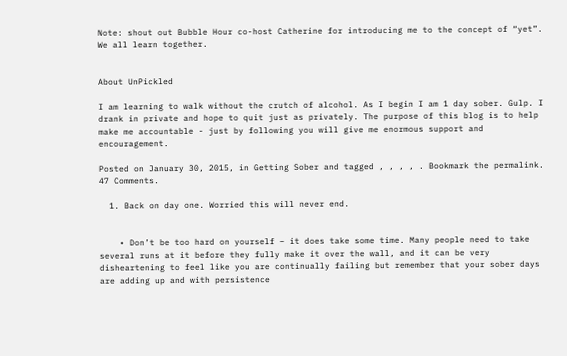Note: shout out Bubble Hour co-host Catherine for introducing me to the concept of “yet”. We all learn together.


About UnPickled

I am learning to walk without the crutch of alcohol. As I begin I am 1 day sober. Gulp. I drank in private and hope to quit just as privately. The purpose of this blog is to help make me accountable - just by following you will give me enormous support and encouragement.

Posted on January 30, 2015, in Getting Sober and tagged , , , , . Bookmark the permalink. 47 Comments.

  1. Back on day one. Worried this will never end.


    • Don’t be too hard on yourself – it does take some time. Many people need to take several runs at it before they fully make it over the wall, and it can be very disheartening to feel like you are continually failing but remember that your sober days are adding up and with persistence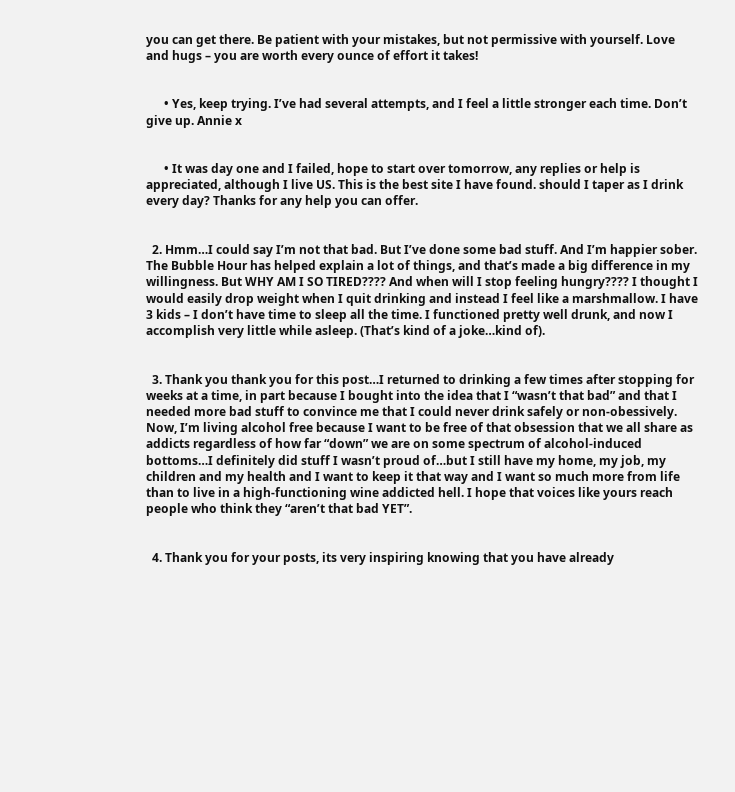you can get there. Be patient with your mistakes, but not permissive with yourself. Love and hugs – you are worth every ounce of effort it takes!


      • Yes, keep trying. I’ve had several attempts, and I feel a little stronger each time. Don’t give up. Annie x


      • It was day one and I failed, hope to start over tomorrow, any replies or help is appreciated, although I live US. This is the best site I have found. should I taper as I drink every day? Thanks for any help you can offer.


  2. Hmm…I could say I’m not that bad. But I’ve done some bad stuff. And I’m happier sober. The Bubble Hour has helped explain a lot of things, and that’s made a big difference in my willingness. But WHY AM I SO TIRED???? And when will I stop feeling hungry???? I thought I would easily drop weight when I quit drinking and instead I feel like a marshmallow. I have 3 kids – I don’t have time to sleep all the time. I functioned pretty well drunk, and now I accomplish very little while asleep. (That’s kind of a joke…kind of).


  3. Thank you thank you for this post…I returned to drinking a few times after stopping for weeks at a time, in part because I bought into the idea that I “wasn’t that bad” and that I needed more bad stuff to convince me that I could never drink safely or non-obessively. Now, I’m living alcohol free because I want to be free of that obsession that we all share as addicts regardless of how far “down” we are on some spectrum of alcohol-induced bottoms…I definitely did stuff I wasn’t proud of…but I still have my home, my job, my children and my health and I want to keep it that way and I want so much more from life than to live in a high-functioning wine addicted hell. I hope that voices like yours reach people who think they “aren’t that bad YET”.


  4. Thank you for your posts, its very inspiring knowing that you have already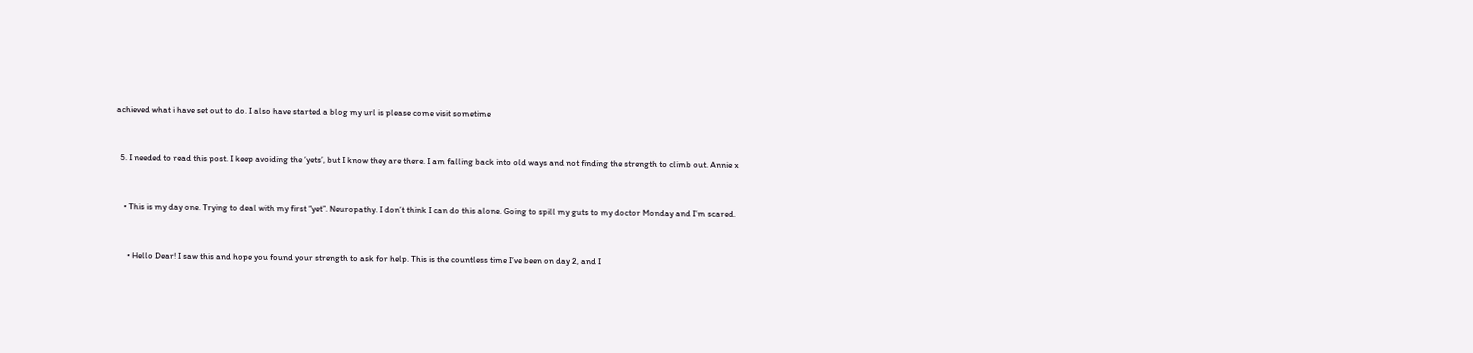achieved what i have set out to do. I also have started a blog my url is please come visit sometime


  5. I needed to read this post. I keep avoiding the ‘yets’, but I know they are there. I am falling back into old ways and not finding the strength to climb out. Annie x


    • This is my day one. Trying to deal with my first “yet”. Neuropathy. I don’t think I can do this alone. Going to spill my guts to my doctor Monday and I’m scared.


      • Hello Dear! I saw this and hope you found your strength to ask for help. This is the countless time I’ve been on day 2, and I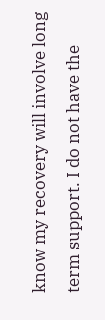know my recovery will involve long term support. I do not have the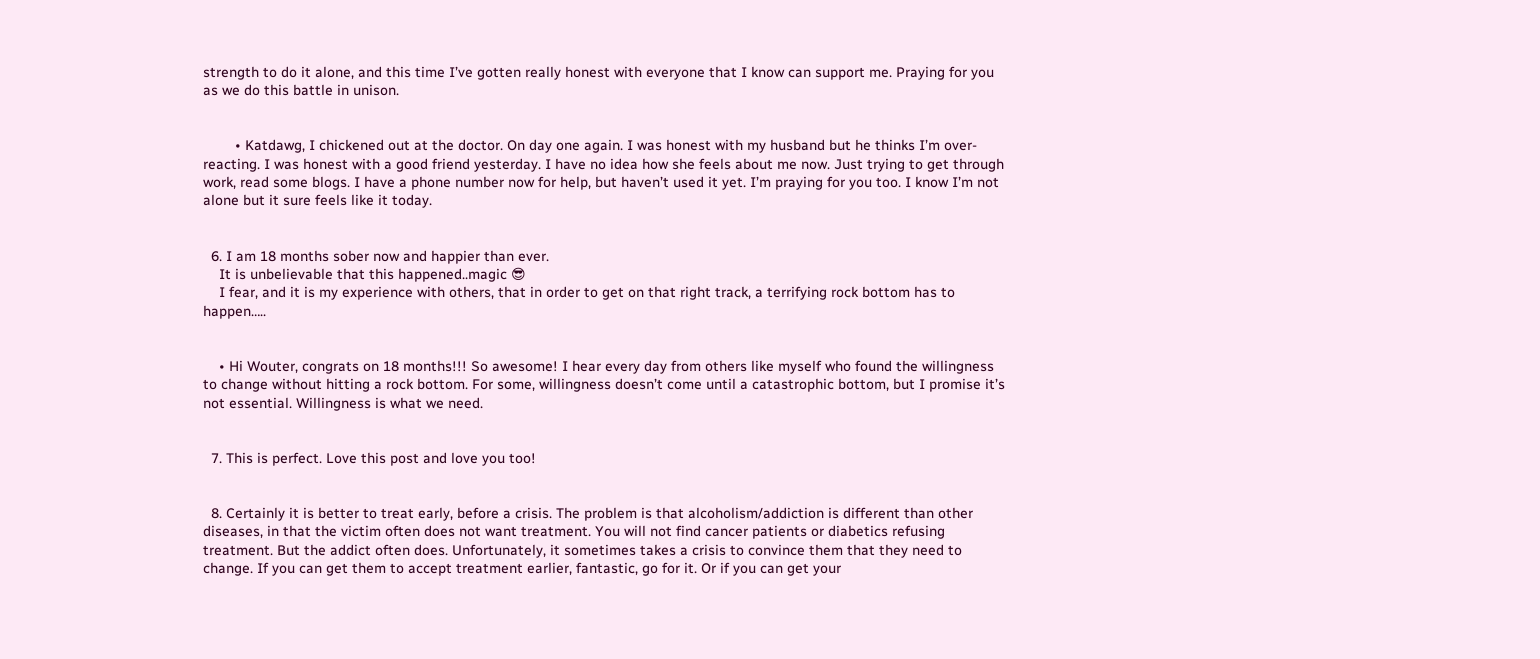strength to do it alone, and this time I’ve gotten really honest with everyone that I know can support me. Praying for you as we do this battle in unison.


        • Katdawg, I chickened out at the doctor. On day one again. I was honest with my husband but he thinks I’m over-reacting. I was honest with a good friend yesterday. I have no idea how she feels about me now. Just trying to get through work, read some blogs. I have a phone number now for help, but haven’t used it yet. I’m praying for you too. I know I’m not alone but it sure feels like it today.


  6. I am 18 months sober now and happier than ever.
    It is unbelievable that this happened..magic 😎
    I fear, and it is my experience with others, that in order to get on that right track, a terrifying rock bottom has to happen…..


    • Hi Wouter, congrats on 18 months!!! So awesome! I hear every day from others like myself who found the willingness to change without hitting a rock bottom. For some, willingness doesn’t come until a catastrophic bottom, but I promise it’s not essential. Willingness is what we need.


  7. This is perfect. Love this post and love you too!


  8. Certainly it is better to treat early, before a crisis. The problem is that alcoholism/addiction is different than other diseases, in that the victim often does not want treatment. You will not find cancer patients or diabetics refusing treatment. But the addict often does. Unfortunately, it sometimes takes a crisis to convince them that they need to change. If you can get them to accept treatment earlier, fantastic, go for it. Or if you can get your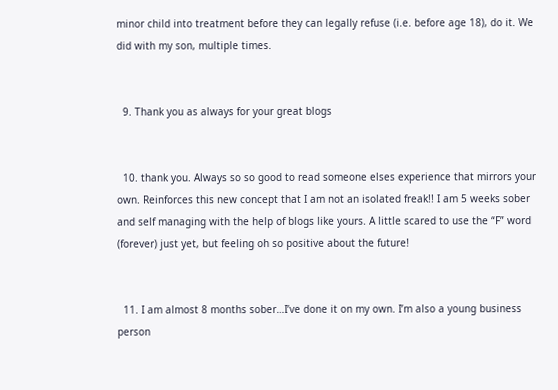minor child into treatment before they can legally refuse (i.e. before age 18), do it. We did with my son, multiple times.


  9. Thank you as always for your great blogs


  10. thank you. Always so so good to read someone elses experience that mirrors your own. Reinforces this new concept that I am not an isolated freak!! I am 5 weeks sober and self managing with the help of blogs like yours. A little scared to use the “F” word (forever) just yet, but feeling oh so positive about the future!


  11. I am almost 8 months sober…I’ve done it on my own. I’m also a young business person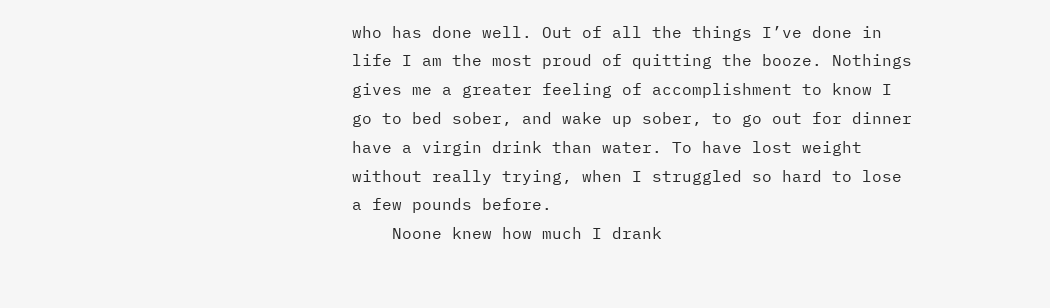who has done well. Out of all the things I’ve done in life I am the most proud of quitting the booze. Nothings gives me a greater feeling of accomplishment to know I go to bed sober, and wake up sober, to go out for dinner have a virgin drink than water. To have lost weight without really trying, when I struggled so hard to lose a few pounds before.
    Noone knew how much I drank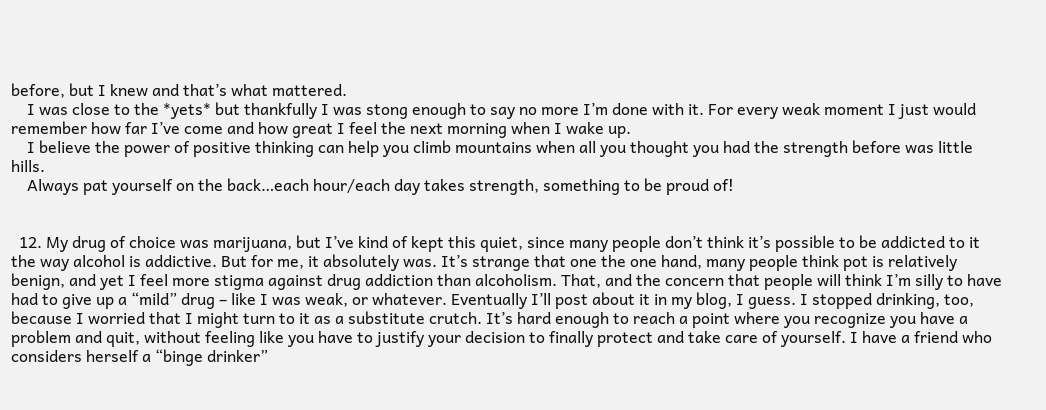before, but I knew and that’s what mattered.
    I was close to the *yets* but thankfully I was stong enough to say no more I’m done with it. For every weak moment I just would remember how far I’ve come and how great I feel the next morning when I wake up.
    I believe the power of positive thinking can help you climb mountains when all you thought you had the strength before was little hills.
    Always pat yourself on the back…each hour/each day takes strength, something to be proud of!


  12. My drug of choice was marijuana, but I’ve kind of kept this quiet, since many people don’t think it’s possible to be addicted to it the way alcohol is addictive. But for me, it absolutely was. It’s strange that one the one hand, many people think pot is relatively benign, and yet I feel more stigma against drug addiction than alcoholism. That, and the concern that people will think I’m silly to have had to give up a “mild” drug – like I was weak, or whatever. Eventually I’ll post about it in my blog, I guess. I stopped drinking, too, because I worried that I might turn to it as a substitute crutch. It’s hard enough to reach a point where you recognize you have a problem and quit, without feeling like you have to justify your decision to finally protect and take care of yourself. I have a friend who considers herself a “binge drinker”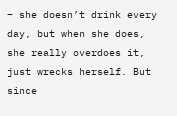– she doesn’t drink every day, but when she does, she really overdoes it, just wrecks herself. But since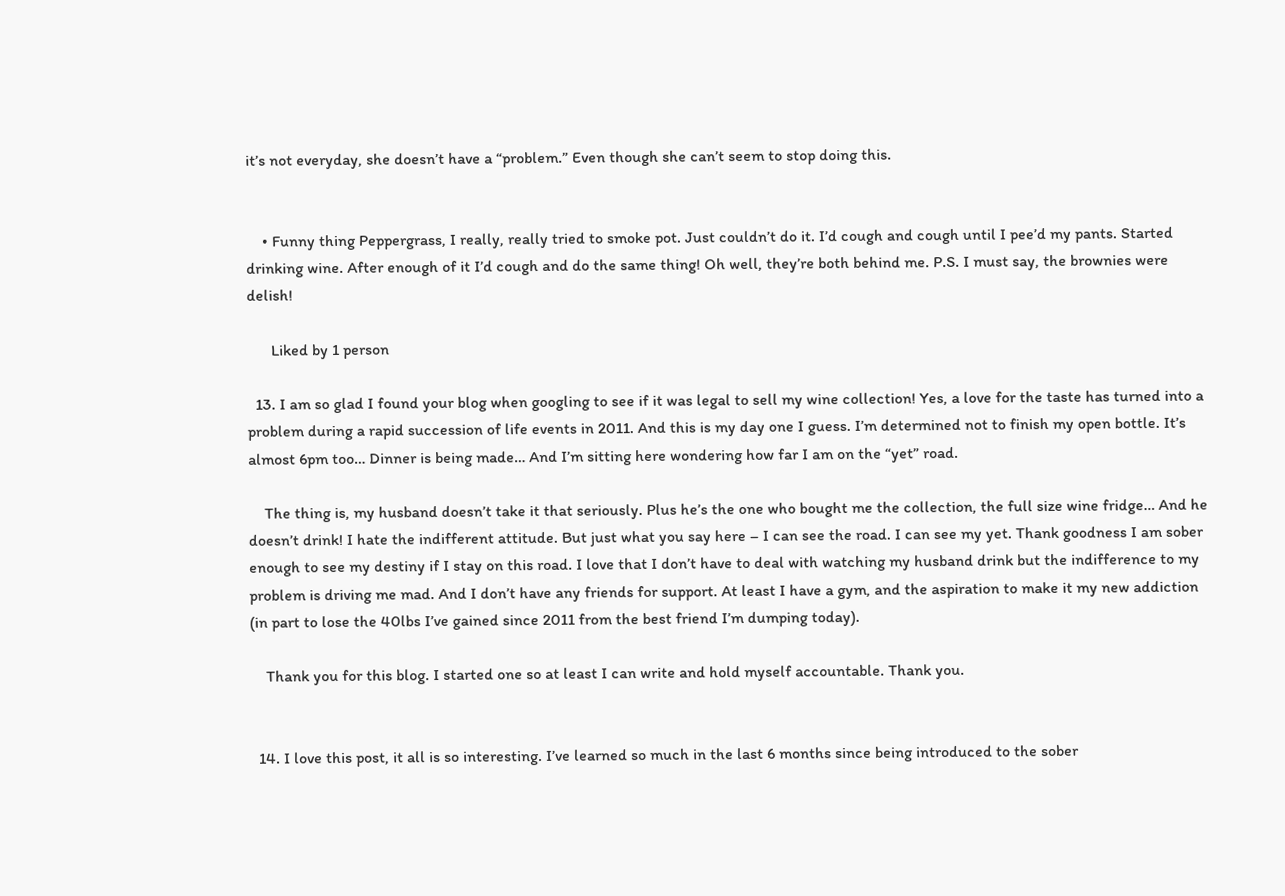it’s not everyday, she doesn’t have a “problem.” Even though she can’t seem to stop doing this.


    • Funny thing Peppergrass, I really, really tried to smoke pot. Just couldn’t do it. I’d cough and cough until I pee’d my pants. Started drinking wine. After enough of it I’d cough and do the same thing! Oh well, they’re both behind me. P.S. I must say, the brownies were delish!

      Liked by 1 person

  13. I am so glad I found your blog when googling to see if it was legal to sell my wine collection! Yes, a love for the taste has turned into a problem during a rapid succession of life events in 2011. And this is my day one I guess. I’m determined not to finish my open bottle. It’s almost 6pm too… Dinner is being made… And I’m sitting here wondering how far I am on the “yet” road.

    The thing is, my husband doesn’t take it that seriously. Plus he’s the one who bought me the collection, the full size wine fridge… And he doesn’t drink! I hate the indifferent attitude. But just what you say here – I can see the road. I can see my yet. Thank goodness I am sober enough to see my destiny if I stay on this road. I love that I don’t have to deal with watching my husband drink but the indifference to my problem is driving me mad. And I don’t have any friends for support. At least I have a gym, and the aspiration to make it my new addiction (in part to lose the 40lbs I’ve gained since 2011 from the best friend I’m dumping today).

    Thank you for this blog. I started one so at least I can write and hold myself accountable. Thank you.


  14. I love this post, it all is so interesting. I’ve learned so much in the last 6 months since being introduced to the sober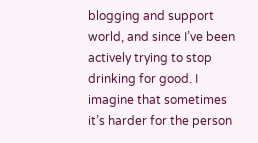blogging and support world, and since I’ve been actively trying to stop drinking for good. I imagine that sometimes it’s harder for the person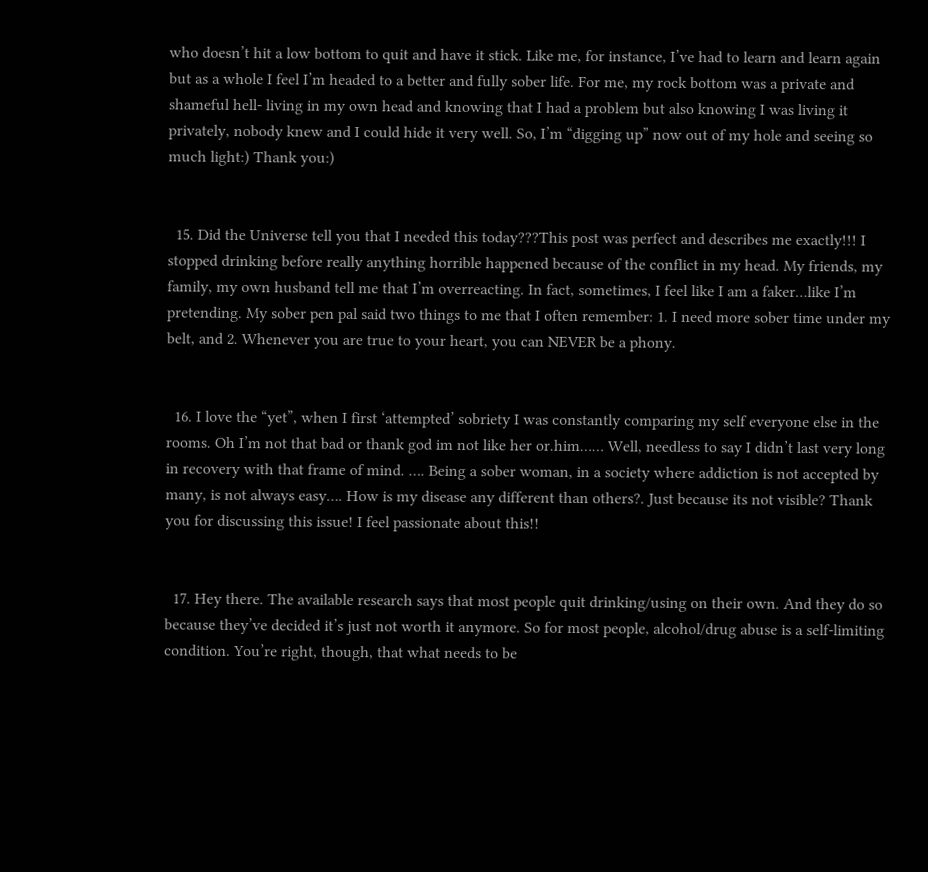who doesn’t hit a low bottom to quit and have it stick. Like me, for instance, I’ve had to learn and learn again but as a whole I feel I’m headed to a better and fully sober life. For me, my rock bottom was a private and shameful hell- living in my own head and knowing that I had a problem but also knowing I was living it privately, nobody knew and I could hide it very well. So, I’m “digging up” now out of my hole and seeing so much light:) Thank you:)


  15. Did the Universe tell you that I needed this today???This post was perfect and describes me exactly!!! I stopped drinking before really anything horrible happened because of the conflict in my head. My friends, my family, my own husband tell me that I’m overreacting. In fact, sometimes, I feel like I am a faker…like I’m pretending. My sober pen pal said two things to me that I often remember: 1. I need more sober time under my belt, and 2. Whenever you are true to your heart, you can NEVER be a phony.


  16. I love the “yet”, when I first ‘attempted’ sobriety I was constantly comparing my self everyone else in the rooms. Oh I’m not that bad or thank god im not like her or.him…… Well, needless to say I didn’t last very long in recovery with that frame of mind. …. Being a sober woman, in a society where addiction is not accepted by many, is not always easy…. How is my disease any different than others?. Just because its not visible? Thank you for discussing this issue! I feel passionate about this!!


  17. Hey there. The available research says that most people quit drinking/using on their own. And they do so because they’ve decided it’s just not worth it anymore. So for most people, alcohol/drug abuse is a self-limiting condition. You’re right, though, that what needs to be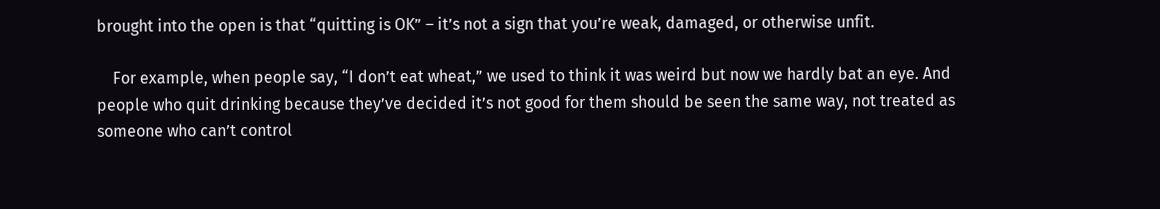brought into the open is that “quitting is OK” – it’s not a sign that you’re weak, damaged, or otherwise unfit.

    For example, when people say, “I don’t eat wheat,” we used to think it was weird but now we hardly bat an eye. And people who quit drinking because they’ve decided it’s not good for them should be seen the same way, not treated as someone who can’t control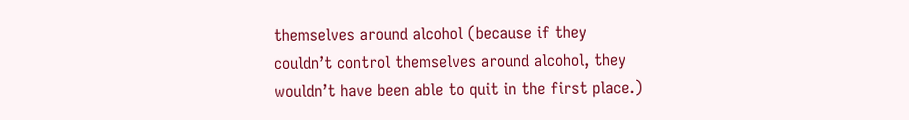themselves around alcohol (because if they couldn’t control themselves around alcohol, they wouldn’t have been able to quit in the first place.)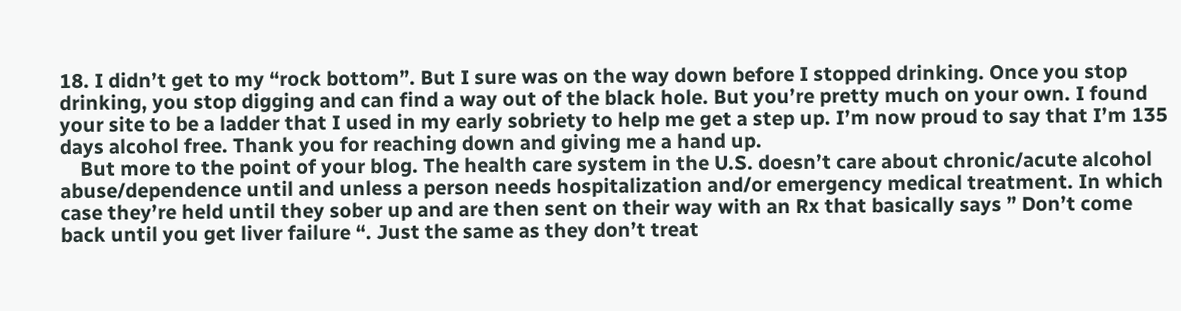18. I didn’t get to my “rock bottom”. But I sure was on the way down before I stopped drinking. Once you stop drinking, you stop digging and can find a way out of the black hole. But you’re pretty much on your own. I found your site to be a ladder that I used in my early sobriety to help me get a step up. I’m now proud to say that I’m 135 days alcohol free. Thank you for reaching down and giving me a hand up.
    But more to the point of your blog. The health care system in the U.S. doesn’t care about chronic/acute alcohol abuse/dependence until and unless a person needs hospitalization and/or emergency medical treatment. In which case they’re held until they sober up and are then sent on their way with an Rx that basically says ” Don’t come back until you get liver failure “. Just the same as they don’t treat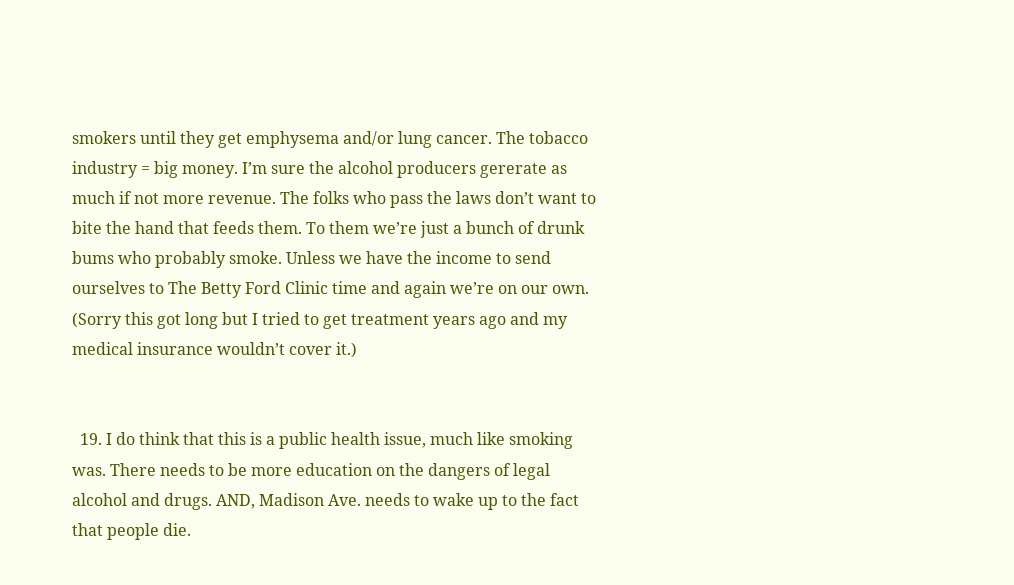smokers until they get emphysema and/or lung cancer. The tobacco industry = big money. I’m sure the alcohol producers gererate as much if not more revenue. The folks who pass the laws don’t want to bite the hand that feeds them. To them we’re just a bunch of drunk bums who probably smoke. Unless we have the income to send ourselves to The Betty Ford Clinic time and again we’re on our own. (Sorry this got long but I tried to get treatment years ago and my medical insurance wouldn’t cover it.)


  19. I do think that this is a public health issue, much like smoking was. There needs to be more education on the dangers of legal alcohol and drugs. AND, Madison Ave. needs to wake up to the fact that people die.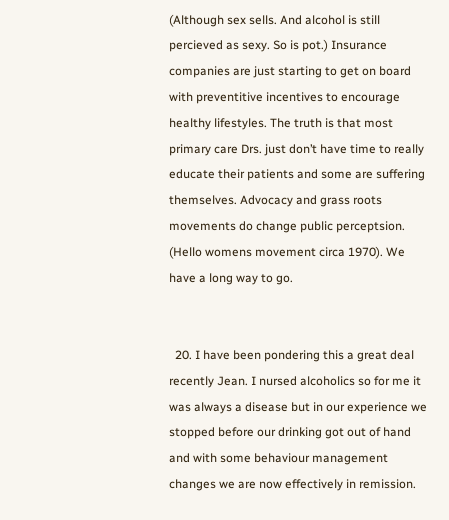(Although sex sells. And alcohol is still percieved as sexy. So is pot.) Insurance companies are just starting to get on board with preventitive incentives to encourage healthy lifestyles. The truth is that most primary care Drs. just don’t have time to really educate their patients and some are suffering themselves. Advocacy and grass roots movements do change public perceptsion. (Hello womens movement circa 1970). We have a long way to go.


  20. I have been pondering this a great deal recently Jean. I nursed alcoholics so for me it was always a disease but in our experience we stopped before our drinking got out of hand and with some behaviour management changes we are now effectively in remission.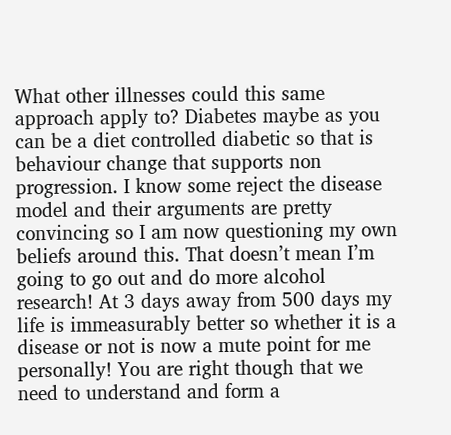What other illnesses could this same approach apply to? Diabetes maybe as you can be a diet controlled diabetic so that is behaviour change that supports non progression. I know some reject the disease model and their arguments are pretty convincing so I am now questioning my own beliefs around this. That doesn’t mean I’m going to go out and do more alcohol research! At 3 days away from 500 days my life is immeasurably better so whether it is a disease or not is now a mute point for me personally! You are right though that we need to understand and form a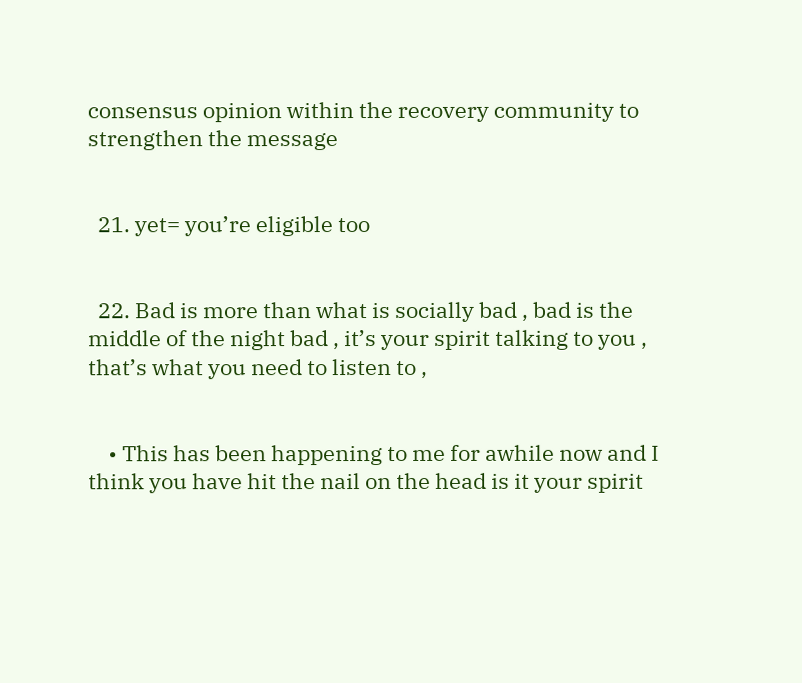consensus opinion within the recovery community to strengthen the message


  21. yet= you’re eligible too


  22. Bad is more than what is socially bad , bad is the middle of the night bad , it’s your spirit talking to you , that’s what you need to listen to ,


    • This has been happening to me for awhile now and I think you have hit the nail on the head is it your spirit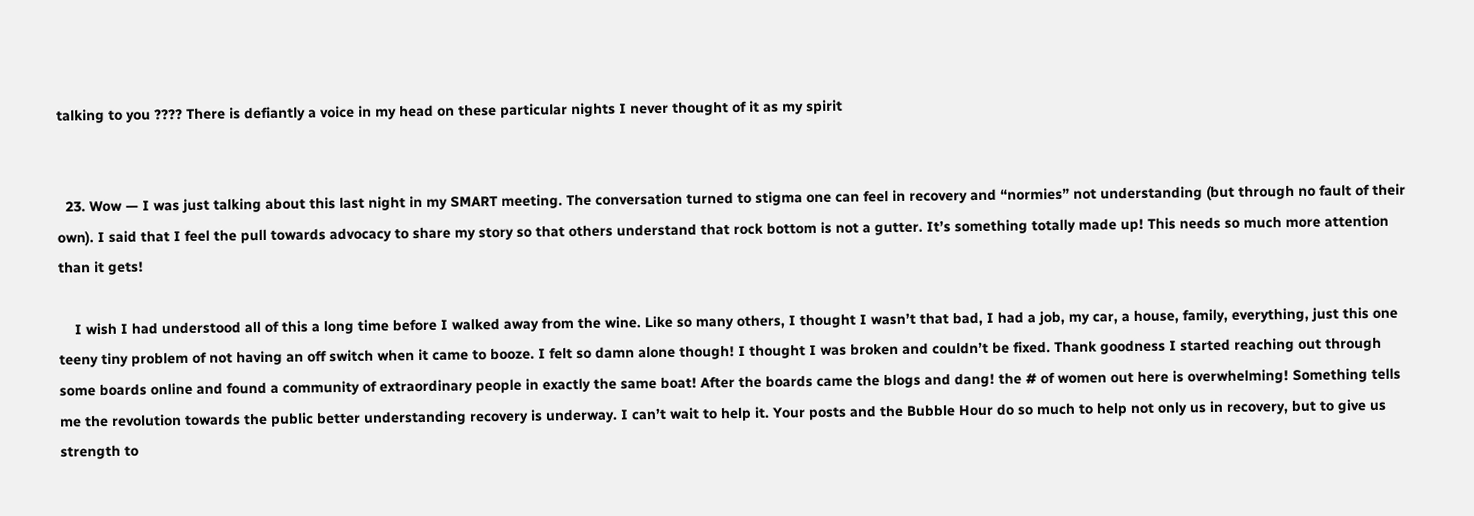talking to you ???? There is defiantly a voice in my head on these particular nights I never thought of it as my spirit


  23. Wow — I was just talking about this last night in my SMART meeting. The conversation turned to stigma one can feel in recovery and “normies” not understanding (but through no fault of their own). I said that I feel the pull towards advocacy to share my story so that others understand that rock bottom is not a gutter. It’s something totally made up! This needs so much more attention than it gets!

    I wish I had understood all of this a long time before I walked away from the wine. Like so many others, I thought I wasn’t that bad, I had a job, my car, a house, family, everything, just this one teeny tiny problem of not having an off switch when it came to booze. I felt so damn alone though! I thought I was broken and couldn’t be fixed. Thank goodness I started reaching out through some boards online and found a community of extraordinary people in exactly the same boat! After the boards came the blogs and dang! the # of women out here is overwhelming! Something tells me the revolution towards the public better understanding recovery is underway. I can’t wait to help it. Your posts and the Bubble Hour do so much to help not only us in recovery, but to give us strength to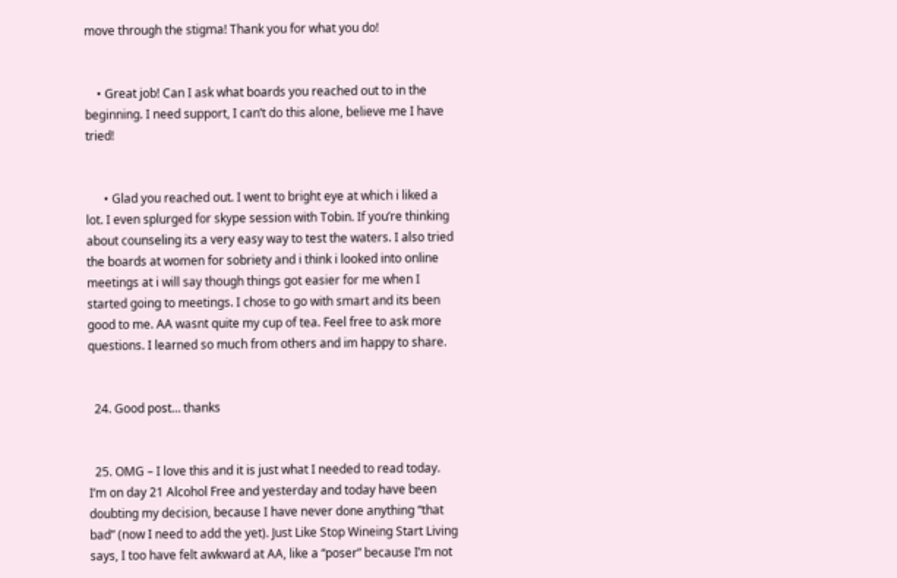move through the stigma! Thank you for what you do!


    • Great job! Can I ask what boards you reached out to in the beginning. I need support, I can’t do this alone, believe me I have tried!


      • Glad you reached out. I went to bright eye at which i liked a lot. I even splurged for skype session with Tobin. If you’re thinking about counseling its a very easy way to test the waters. I also tried the boards at women for sobriety and i think i looked into online meetings at i will say though things got easier for me when I started going to meetings. I chose to go with smart and its been good to me. AA wasnt quite my cup of tea. Feel free to ask more questions. I learned so much from others and im happy to share.


  24. Good post… thanks


  25. OMG – I love this and it is just what I needed to read today. I’m on day 21 Alcohol Free and yesterday and today have been doubting my decision, because I have never done anything “that bad” (now I need to add the yet). Just Like Stop Wineing Start Living says, I too have felt awkward at AA, like a “poser” because I’m not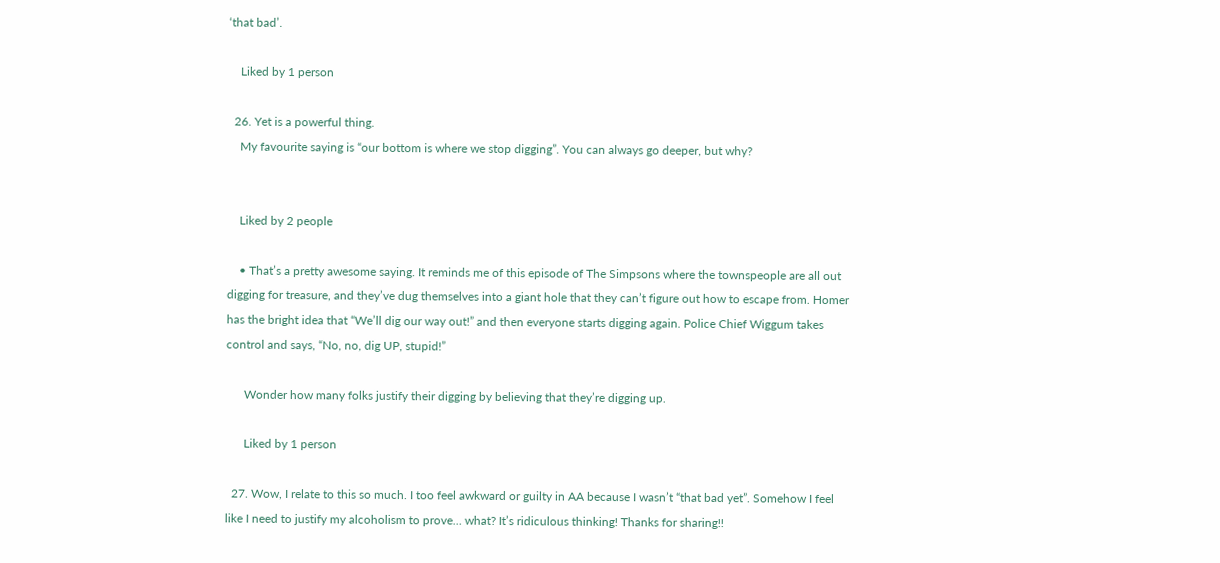‘that bad’.

    Liked by 1 person

  26. Yet is a powerful thing.
    My favourite saying is “our bottom is where we stop digging”. You can always go deeper, but why?


    Liked by 2 people

    • That’s a pretty awesome saying. It reminds me of this episode of The Simpsons where the townspeople are all out digging for treasure, and they’ve dug themselves into a giant hole that they can’t figure out how to escape from. Homer has the bright idea that “We’ll dig our way out!” and then everyone starts digging again. Police Chief Wiggum takes control and says, “No, no, dig UP, stupid!”

      Wonder how many folks justify their digging by believing that they’re digging up.

      Liked by 1 person

  27. Wow, I relate to this so much. I too feel awkward or guilty in AA because I wasn’t “that bad yet”. Somehow I feel like I need to justify my alcoholism to prove… what? It’s ridiculous thinking! Thanks for sharing!!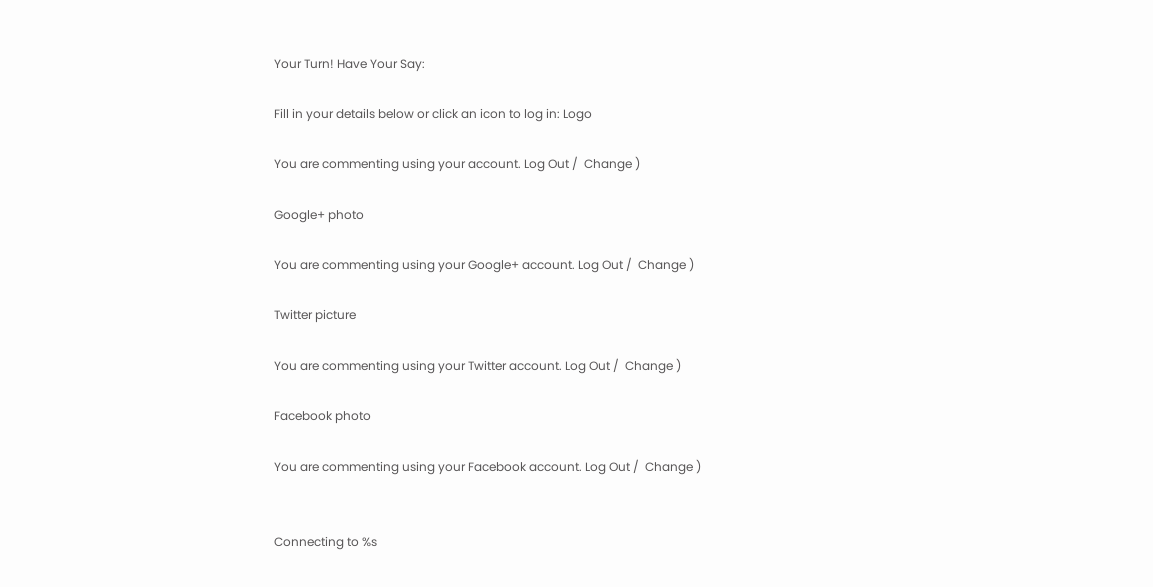Your Turn! Have Your Say:

Fill in your details below or click an icon to log in: Logo

You are commenting using your account. Log Out /  Change )

Google+ photo

You are commenting using your Google+ account. Log Out /  Change )

Twitter picture

You are commenting using your Twitter account. Log Out /  Change )

Facebook photo

You are commenting using your Facebook account. Log Out /  Change )


Connecting to %s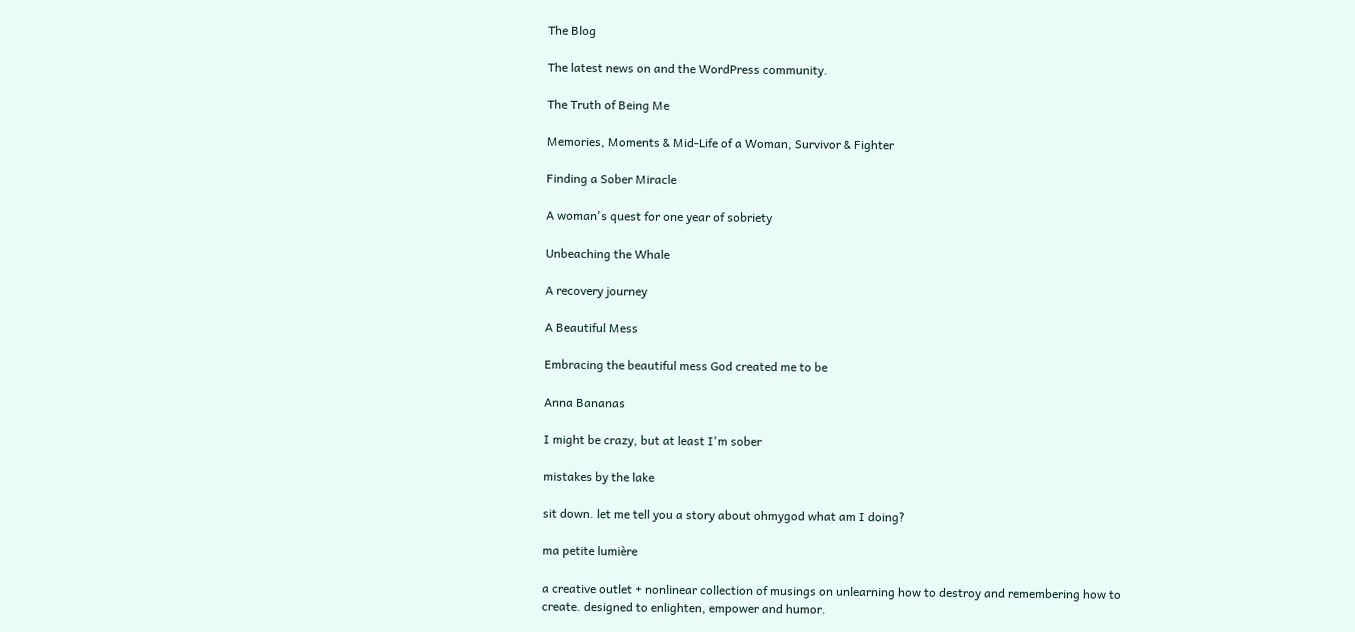The Blog

The latest news on and the WordPress community.

The Truth of Being Me

Memories, Moments & Mid-Life of a Woman, Survivor & Fighter

Finding a Sober Miracle

A woman's quest for one year of sobriety

Unbeaching the Whale

A recovery journey

A Beautiful Mess

Embracing the beautiful mess God created me to be

Anna Bananas

I might be crazy, but at least I'm sober

mistakes by the lake

sit down. let me tell you a story about ohmygod what am I doing?

ma petite lumière

a creative outlet + nonlinear collection of musings on unlearning how to destroy and remembering how to create. designed to enlighten, empower and humor.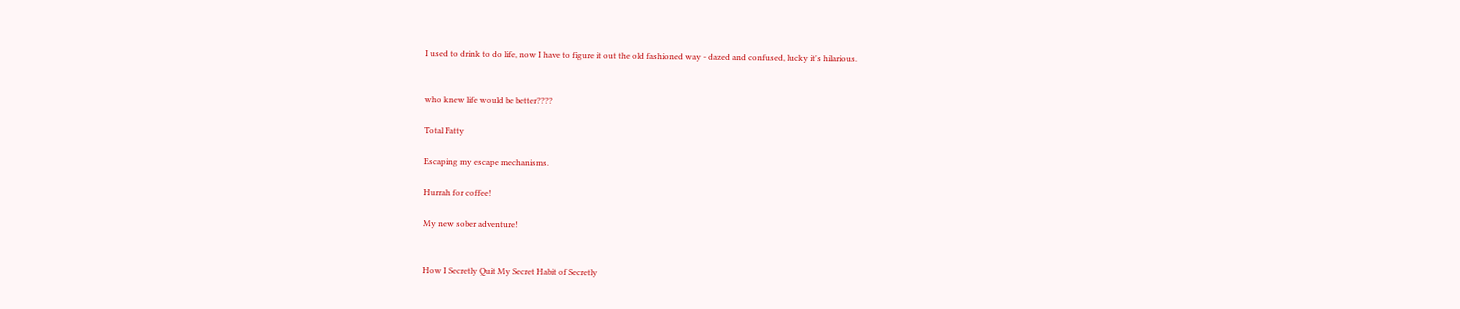I used to drink to do life, now I have to figure it out the old fashioned way - dazed and confused, lucky it's hilarious.


who knew life would be better????

Total Fatty

Escaping my escape mechanisms.

Hurrah for coffee!

My new sober adventure!


How I Secretly Quit My Secret Habit of Secretly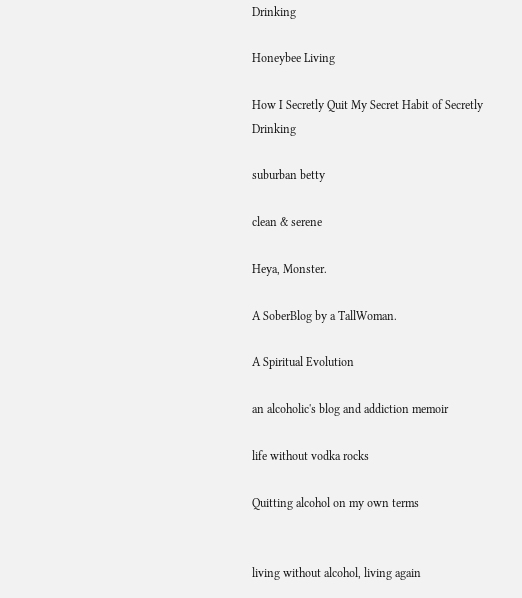Drinking

Honeybee Living

How I Secretly Quit My Secret Habit of Secretly Drinking

suburban betty

clean & serene

Heya, Monster.

A SoberBlog by a TallWoman.

A Spiritual Evolution

an alcoholic's blog and addiction memoir

life without vodka rocks

Quitting alcohol on my own terms


living without alcohol, living again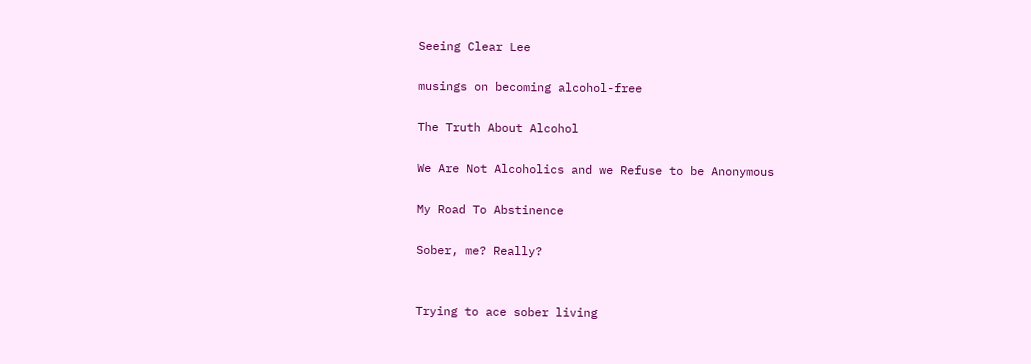Seeing Clear Lee

musings on becoming alcohol-free

The Truth About Alcohol

We Are Not Alcoholics and we Refuse to be Anonymous

My Road To Abstinence

Sober, me? Really?


Trying to ace sober living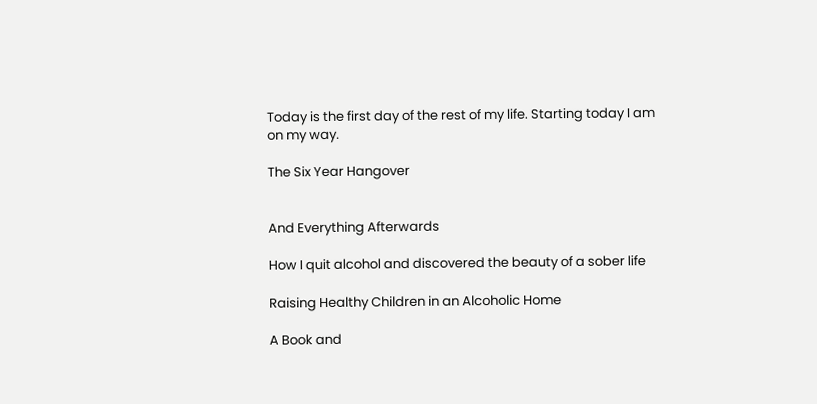Today is the first day of the rest of my life. Starting today I am on my way.

The Six Year Hangover


And Everything Afterwards

How I quit alcohol and discovered the beauty of a sober life

Raising Healthy Children in an Alcoholic Home

A Book and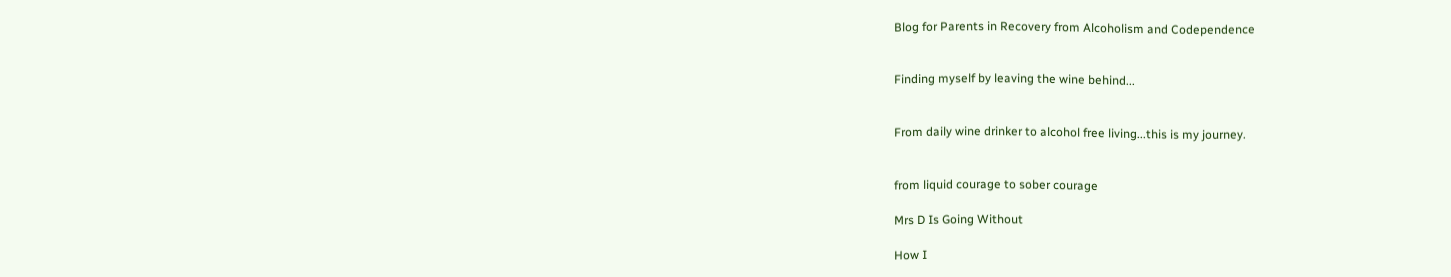Blog for Parents in Recovery from Alcoholism and Codependence


Finding myself by leaving the wine behind...


From daily wine drinker to alcohol free living...this is my journey.


from liquid courage to sober courage

Mrs D Is Going Without

How I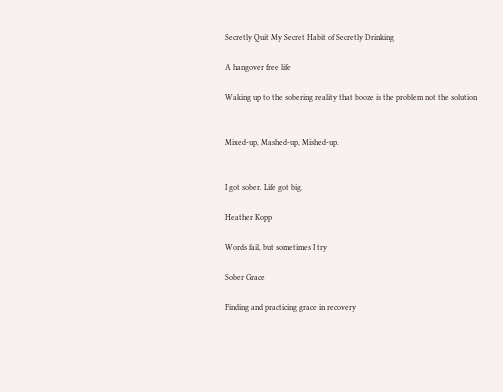Secretly Quit My Secret Habit of Secretly Drinking

A hangover free life

Waking up to the sobering reality that booze is the problem not the solution


Mixed-up, Mashed-up, Mished-up.


I got sober. Life got big.

Heather Kopp

Words fail, but sometimes I try

Sober Grace

Finding and practicing grace in recovery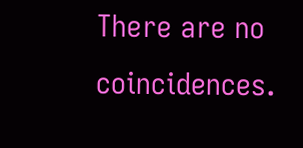There are no coincidences.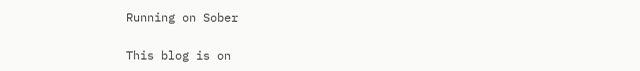Running on Sober

This blog is on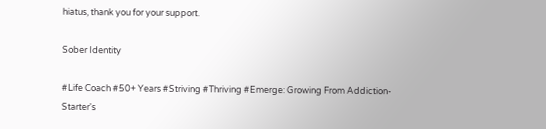hiatus, thank you for your support.

Sober Identity

#Life Coach #50+ Years #Striving #Thriving #Emerge: Growing From Addiction-Starter's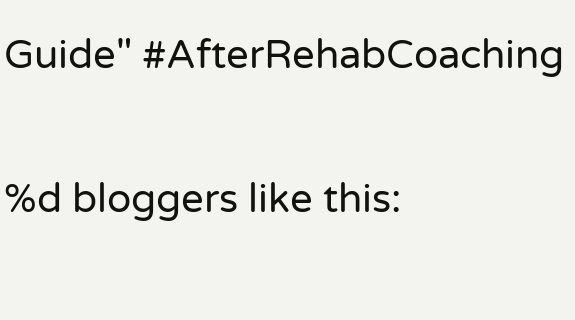Guide" #AfterRehabCoaching

%d bloggers like this: